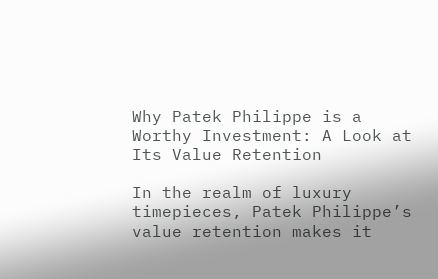Why Patek Philippe is a Worthy Investment: A Look at Its Value Retention

In the realm of luxury timepieces, Patek Philippe’s value retention makes it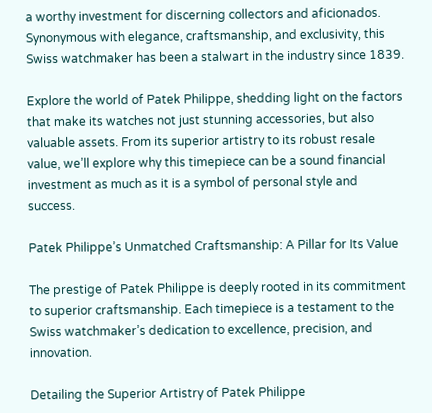a worthy investment for discerning collectors and aficionados. Synonymous with elegance, craftsmanship, and exclusivity, this Swiss watchmaker has been a stalwart in the industry since 1839.

Explore the world of Patek Philippe, shedding light on the factors that make its watches not just stunning accessories, but also valuable assets. From its superior artistry to its robust resale value, we’ll explore why this timepiece can be a sound financial investment as much as it is a symbol of personal style and success.

Patek Philippe’s Unmatched Craftsmanship: A Pillar for Its Value

The prestige of Patek Philippe is deeply rooted in its commitment to superior craftsmanship. Each timepiece is a testament to the Swiss watchmaker’s dedication to excellence, precision, and innovation.

Detailing the Superior Artistry of Patek Philippe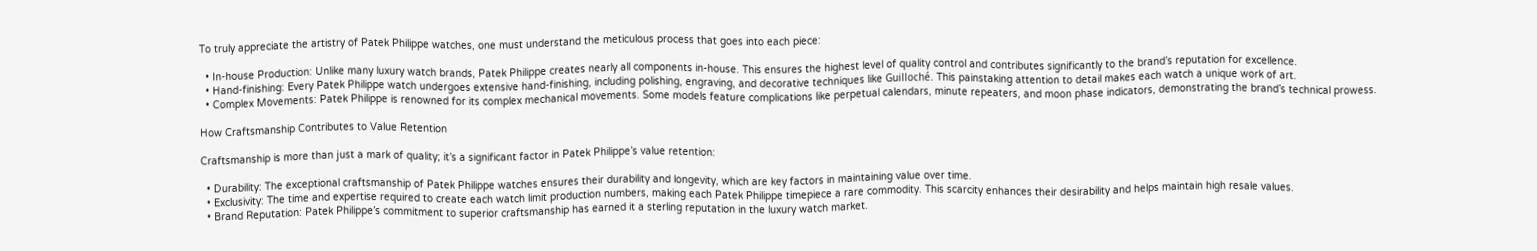To truly appreciate the artistry of Patek Philippe watches, one must understand the meticulous process that goes into each piece:

  • In-house Production: Unlike many luxury watch brands, Patek Philippe creates nearly all components in-house. This ensures the highest level of quality control and contributes significantly to the brand’s reputation for excellence.
  • Hand-finishing: Every Patek Philippe watch undergoes extensive hand-finishing, including polishing, engraving, and decorative techniques like Guilloché. This painstaking attention to detail makes each watch a unique work of art.
  • Complex Movements: Patek Philippe is renowned for its complex mechanical movements. Some models feature complications like perpetual calendars, minute repeaters, and moon phase indicators, demonstrating the brand’s technical prowess.

How Craftsmanship Contributes to Value Retention

Craftsmanship is more than just a mark of quality; it’s a significant factor in Patek Philippe’s value retention:

  • Durability: The exceptional craftsmanship of Patek Philippe watches ensures their durability and longevity, which are key factors in maintaining value over time.
  • Exclusivity: The time and expertise required to create each watch limit production numbers, making each Patek Philippe timepiece a rare commodity. This scarcity enhances their desirability and helps maintain high resale values.
  • Brand Reputation: Patek Philippe’s commitment to superior craftsmanship has earned it a sterling reputation in the luxury watch market.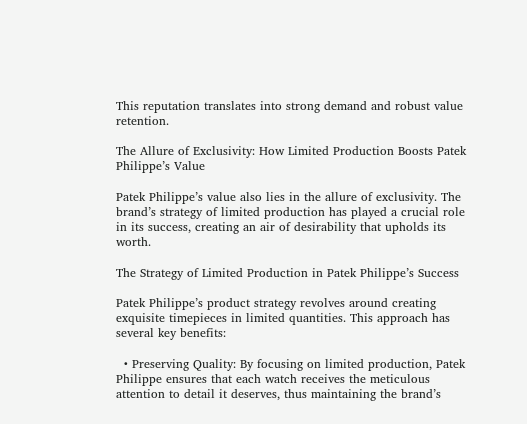This reputation translates into strong demand and robust value retention.

The Allure of Exclusivity: How Limited Production Boosts Patek Philippe’s Value

Patek Philippe’s value also lies in the allure of exclusivity. The brand’s strategy of limited production has played a crucial role in its success, creating an air of desirability that upholds its worth.

The Strategy of Limited Production in Patek Philippe’s Success

Patek Philippe’s product strategy revolves around creating exquisite timepieces in limited quantities. This approach has several key benefits:

  • Preserving Quality: By focusing on limited production, Patek Philippe ensures that each watch receives the meticulous attention to detail it deserves, thus maintaining the brand’s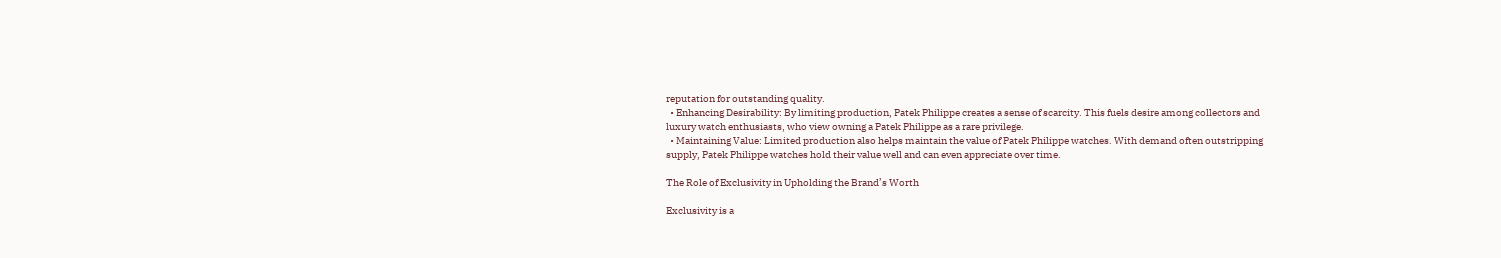reputation for outstanding quality.
  • Enhancing Desirability: By limiting production, Patek Philippe creates a sense of scarcity. This fuels desire among collectors and luxury watch enthusiasts, who view owning a Patek Philippe as a rare privilege.
  • Maintaining Value: Limited production also helps maintain the value of Patek Philippe watches. With demand often outstripping supply, Patek Philippe watches hold their value well and can even appreciate over time.

The Role of Exclusivity in Upholding the Brand’s Worth

Exclusivity is a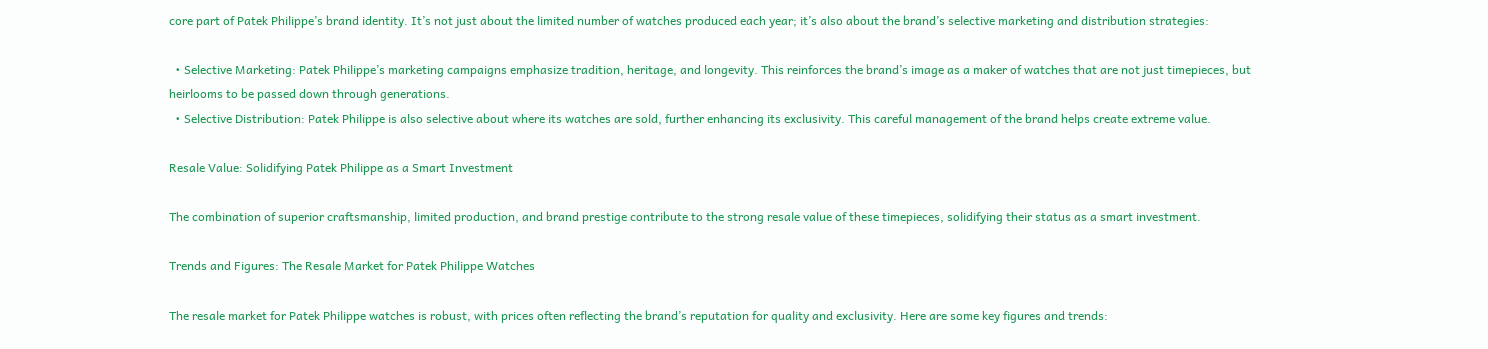core part of Patek Philippe’s brand identity. It’s not just about the limited number of watches produced each year; it’s also about the brand’s selective marketing and distribution strategies:

  • Selective Marketing: Patek Philippe’s marketing campaigns emphasize tradition, heritage, and longevity. This reinforces the brand’s image as a maker of watches that are not just timepieces, but heirlooms to be passed down through generations.
  • Selective Distribution: Patek Philippe is also selective about where its watches are sold, further enhancing its exclusivity. This careful management of the brand helps create extreme value.

Resale Value: Solidifying Patek Philippe as a Smart Investment

The combination of superior craftsmanship, limited production, and brand prestige contribute to the strong resale value of these timepieces, solidifying their status as a smart investment.

Trends and Figures: The Resale Market for Patek Philippe Watches

The resale market for Patek Philippe watches is robust, with prices often reflecting the brand’s reputation for quality and exclusivity. Here are some key figures and trends: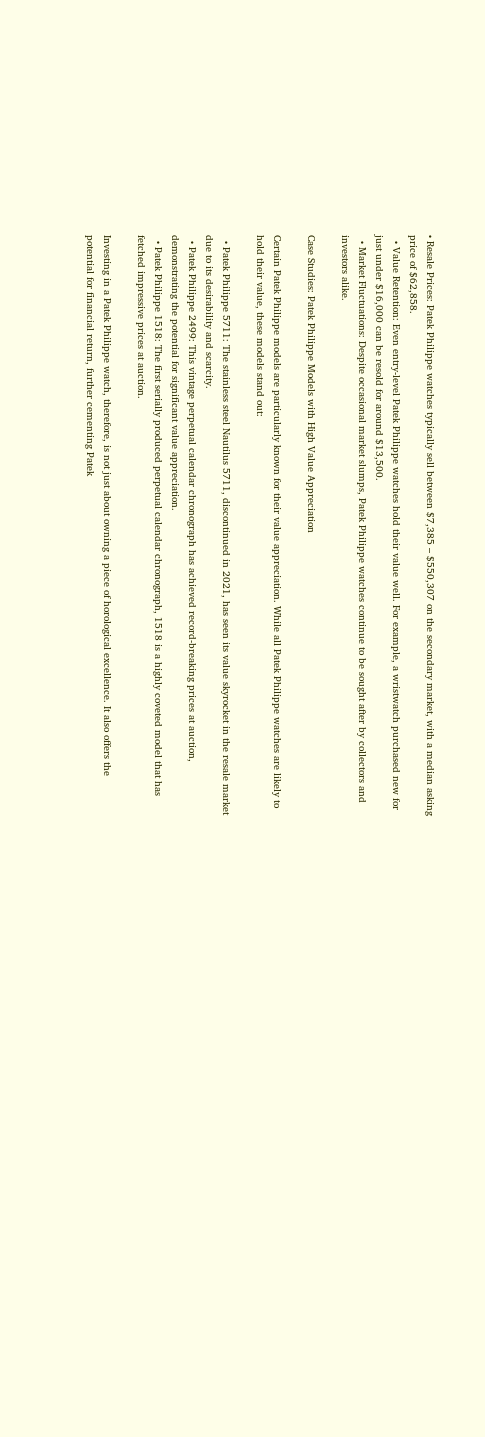• Resale Prices: Patek Philippe watches typically sell between $7,385 – $550,307 on the secondary market, with a median asking price of $62,858.
  • Value Retention: Even entry-level Patek Philippe watches hold their value well. For example, a wristwatch purchased new for just under $16,000 can be resold for around $13,500.
  • Market Fluctuations: Despite occasional market slumps, Patek Philippe watches continue to be sought after by collectors and investors alike.

Case Studies: Patek Philippe Models with High Value Appreciation

Certain Patek Philippe models are particularly known for their value appreciation. While all Patek Philippe watches are likely to hold their value, these models stand out:

  • Patek Philippe 5711: The stainless steel Nautilus 5711, discontinued in 2021, has seen its value skyrocket in the resale market due to its desirability and scarcity.
  • Patek Philippe 2499: This vintage perpetual calendar chronograph has achieved record-breaking prices at auction, demonstrating the potential for significant value appreciation.
  • Patek Philippe 1518: The first serially produced perpetual calendar chronograph, 1518 is a highly coveted model that has fetched impressive prices at auction.

Investing in a Patek Philippe watch, therefore, is not just about owning a piece of horological excellence. It also offers the potential for financial return, further cementing Patek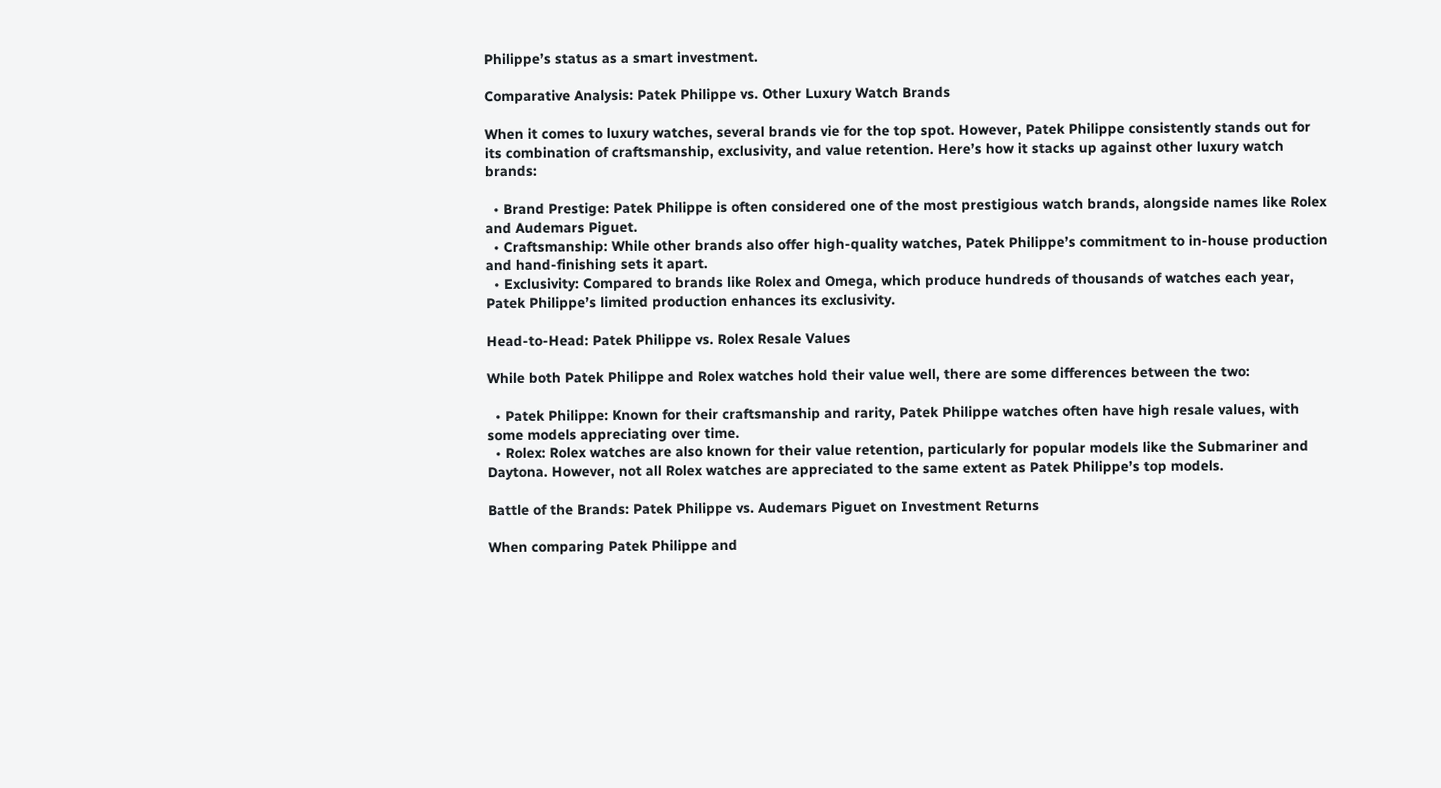Philippe’s status as a smart investment.

Comparative Analysis: Patek Philippe vs. Other Luxury Watch Brands

When it comes to luxury watches, several brands vie for the top spot. However, Patek Philippe consistently stands out for its combination of craftsmanship, exclusivity, and value retention. Here’s how it stacks up against other luxury watch brands:

  • Brand Prestige: Patek Philippe is often considered one of the most prestigious watch brands, alongside names like Rolex and Audemars Piguet.
  • Craftsmanship: While other brands also offer high-quality watches, Patek Philippe’s commitment to in-house production and hand-finishing sets it apart.
  • Exclusivity: Compared to brands like Rolex and Omega, which produce hundreds of thousands of watches each year, Patek Philippe’s limited production enhances its exclusivity.

Head-to-Head: Patek Philippe vs. Rolex Resale Values

While both Patek Philippe and Rolex watches hold their value well, there are some differences between the two:

  • Patek Philippe: Known for their craftsmanship and rarity, Patek Philippe watches often have high resale values, with some models appreciating over time.
  • Rolex: Rolex watches are also known for their value retention, particularly for popular models like the Submariner and Daytona. However, not all Rolex watches are appreciated to the same extent as Patek Philippe’s top models.

Battle of the Brands: Patek Philippe vs. Audemars Piguet on Investment Returns

When comparing Patek Philippe and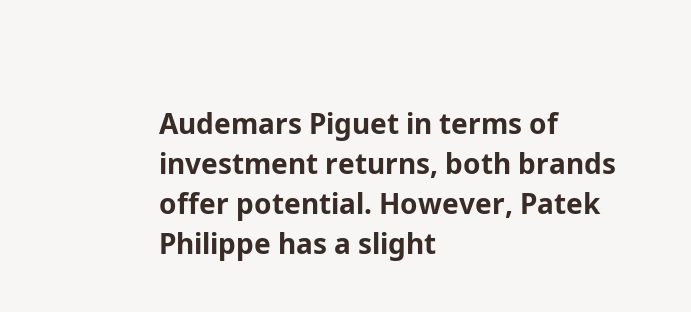Audemars Piguet in terms of investment returns, both brands offer potential. However, Patek Philippe has a slight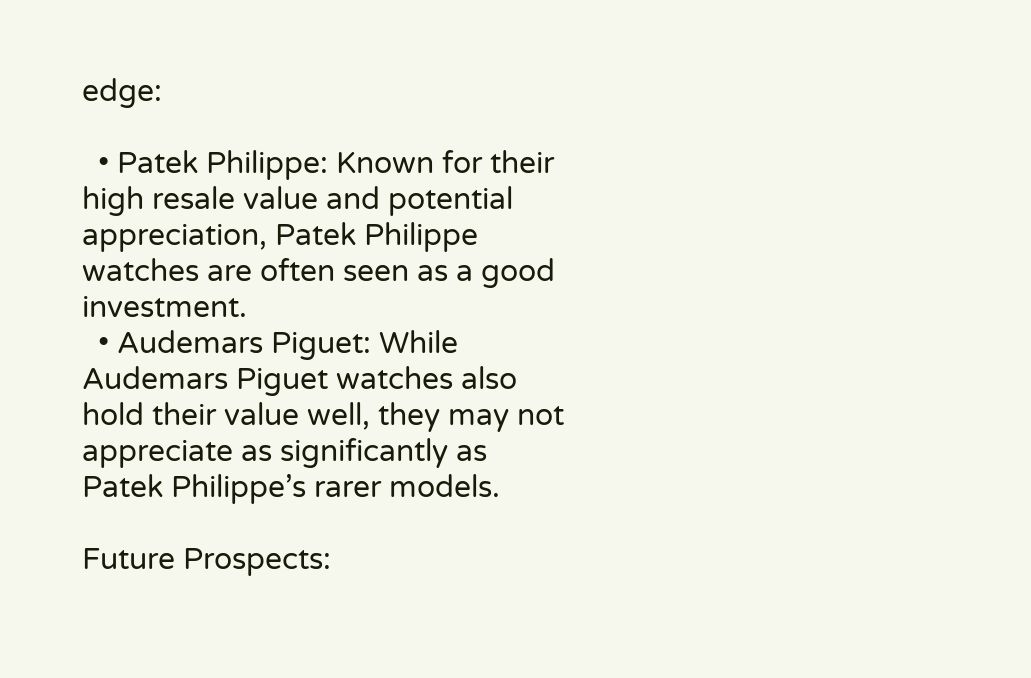edge:

  • Patek Philippe: Known for their high resale value and potential appreciation, Patek Philippe watches are often seen as a good investment.
  • Audemars Piguet: While Audemars Piguet watches also hold their value well, they may not appreciate as significantly as Patek Philippe’s rarer models.

Future Prospects: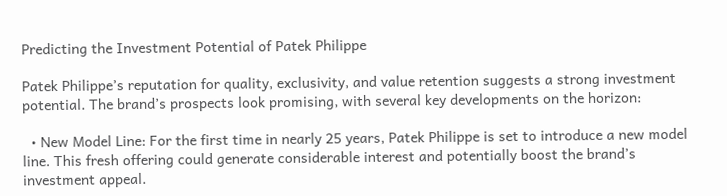Predicting the Investment Potential of Patek Philippe

Patek Philippe’s reputation for quality, exclusivity, and value retention suggests a strong investment potential. The brand’s prospects look promising, with several key developments on the horizon:

  • New Model Line: For the first time in nearly 25 years, Patek Philippe is set to introduce a new model line. This fresh offering could generate considerable interest and potentially boost the brand’s investment appeal.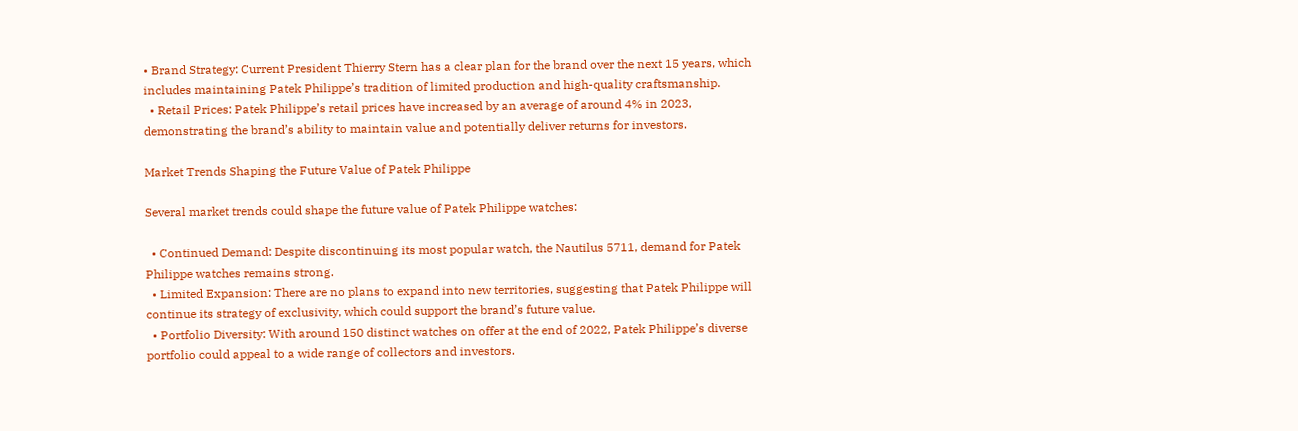• Brand Strategy: Current President Thierry Stern has a clear plan for the brand over the next 15 years, which includes maintaining Patek Philippe’s tradition of limited production and high-quality craftsmanship.
  • Retail Prices: Patek Philippe’s retail prices have increased by an average of around 4% in 2023, demonstrating the brand’s ability to maintain value and potentially deliver returns for investors.

Market Trends Shaping the Future Value of Patek Philippe

Several market trends could shape the future value of Patek Philippe watches:

  • Continued Demand: Despite discontinuing its most popular watch, the Nautilus 5711, demand for Patek Philippe watches remains strong.
  • Limited Expansion: There are no plans to expand into new territories, suggesting that Patek Philippe will continue its strategy of exclusivity, which could support the brand’s future value.
  • Portfolio Diversity: With around 150 distinct watches on offer at the end of 2022, Patek Philippe’s diverse portfolio could appeal to a wide range of collectors and investors.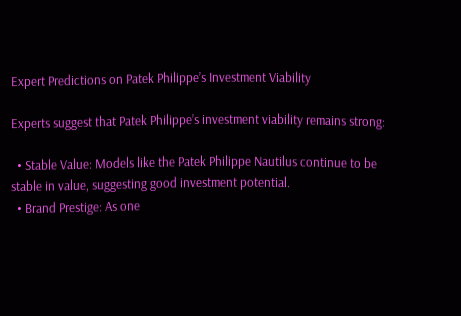Expert Predictions on Patek Philippe’s Investment Viability

Experts suggest that Patek Philippe’s investment viability remains strong:

  • Stable Value: Models like the Patek Philippe Nautilus continue to be stable in value, suggesting good investment potential.
  • Brand Prestige: As one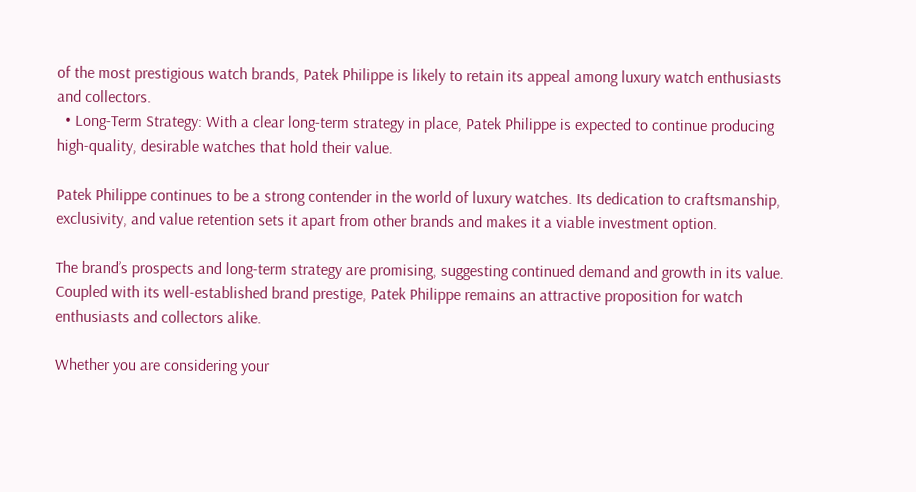of the most prestigious watch brands, Patek Philippe is likely to retain its appeal among luxury watch enthusiasts and collectors.
  • Long-Term Strategy: With a clear long-term strategy in place, Patek Philippe is expected to continue producing high-quality, desirable watches that hold their value.

Patek Philippe continues to be a strong contender in the world of luxury watches. Its dedication to craftsmanship, exclusivity, and value retention sets it apart from other brands and makes it a viable investment option.

The brand’s prospects and long-term strategy are promising, suggesting continued demand and growth in its value. Coupled with its well-established brand prestige, Patek Philippe remains an attractive proposition for watch enthusiasts and collectors alike.

Whether you are considering your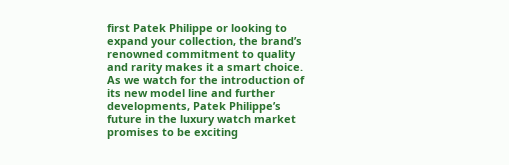first Patek Philippe or looking to expand your collection, the brand’s renowned commitment to quality and rarity makes it a smart choice. As we watch for the introduction of its new model line and further developments, Patek Philippe’s future in the luxury watch market promises to be exciting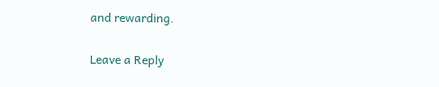and rewarding.

Leave a Reply